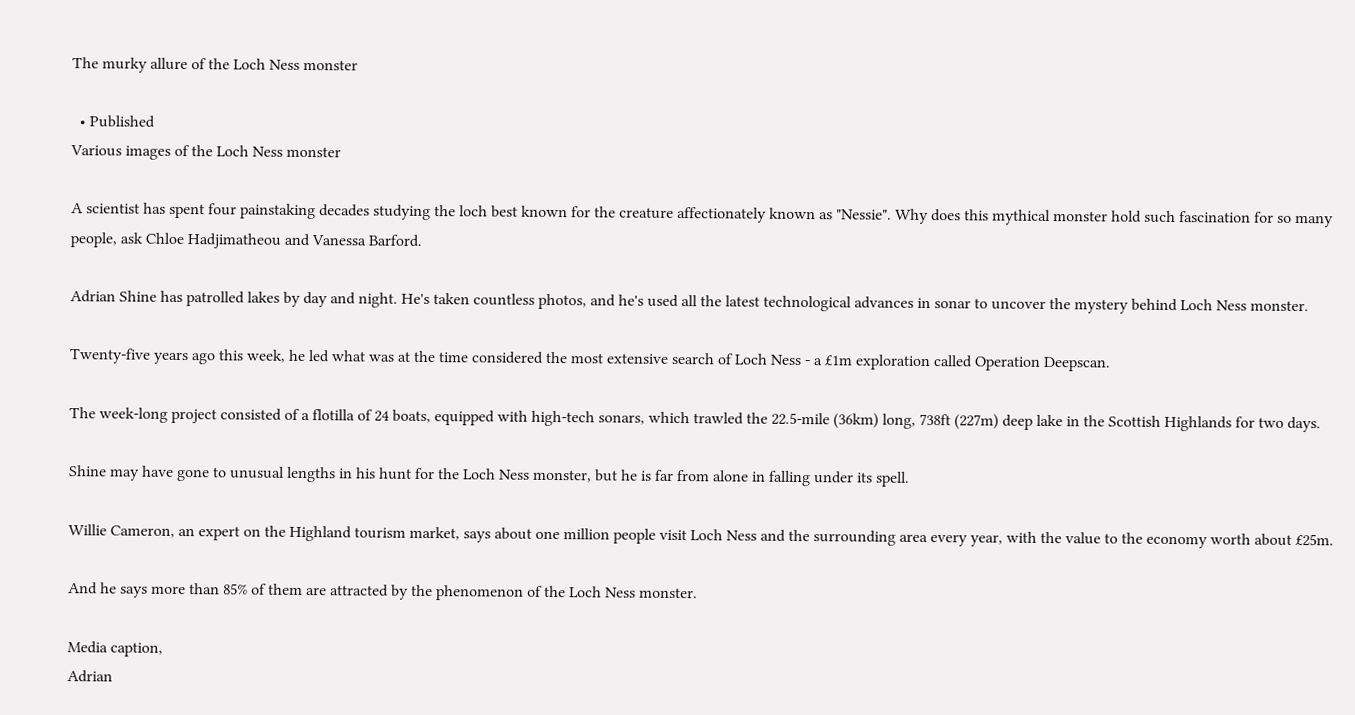The murky allure of the Loch Ness monster

  • Published
Various images of the Loch Ness monster

A scientist has spent four painstaking decades studying the loch best known for the creature affectionately known as "Nessie". Why does this mythical monster hold such fascination for so many people, ask Chloe Hadjimatheou and Vanessa Barford.

Adrian Shine has patrolled lakes by day and night. He's taken countless photos, and he's used all the latest technological advances in sonar to uncover the mystery behind Loch Ness monster.

Twenty-five years ago this week, he led what was at the time considered the most extensive search of Loch Ness - a £1m exploration called Operation Deepscan.

The week-long project consisted of a flotilla of 24 boats, equipped with high-tech sonars, which trawled the 22.5-mile (36km) long, 738ft (227m) deep lake in the Scottish Highlands for two days.

Shine may have gone to unusual lengths in his hunt for the Loch Ness monster, but he is far from alone in falling under its spell.

Willie Cameron, an expert on the Highland tourism market, says about one million people visit Loch Ness and the surrounding area every year, with the value to the economy worth about £25m.

And he says more than 85% of them are attracted by the phenomenon of the Loch Ness monster.

Media caption,
Adrian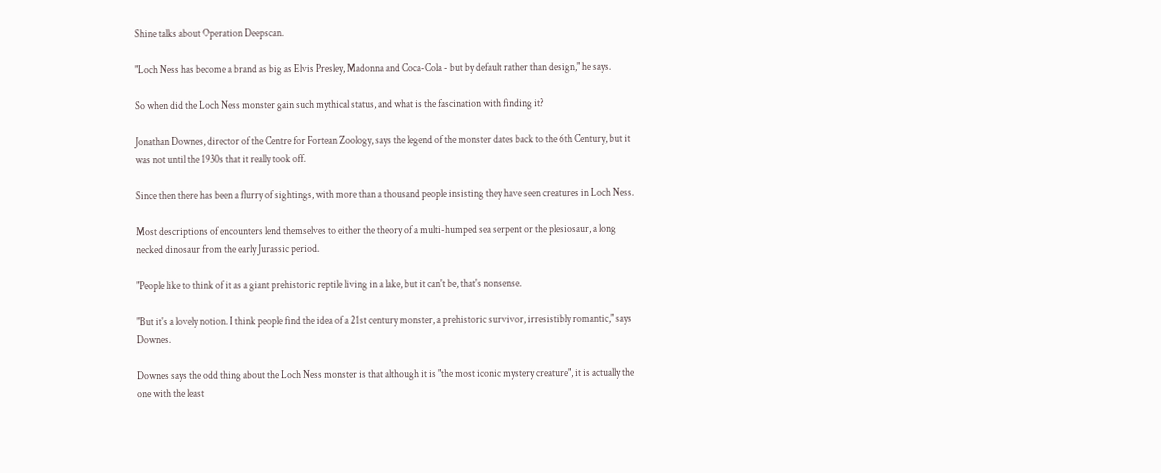Shine talks about Operation Deepscan.

"Loch Ness has become a brand as big as Elvis Presley, Madonna and Coca-Cola - but by default rather than design," he says.

So when did the Loch Ness monster gain such mythical status, and what is the fascination with finding it?

Jonathan Downes, director of the Centre for Fortean Zoology, says the legend of the monster dates back to the 6th Century, but it was not until the 1930s that it really took off.

Since then there has been a flurry of sightings, with more than a thousand people insisting they have seen creatures in Loch Ness.

Most descriptions of encounters lend themselves to either the theory of a multi-humped sea serpent or the plesiosaur, a long necked dinosaur from the early Jurassic period.

"People like to think of it as a giant prehistoric reptile living in a lake, but it can't be, that's nonsense.

"But it's a lovely notion. I think people find the idea of a 21st century monster, a prehistoric survivor, irresistibly romantic," says Downes.

Downes says the odd thing about the Loch Ness monster is that although it is "the most iconic mystery creature", it is actually the one with the least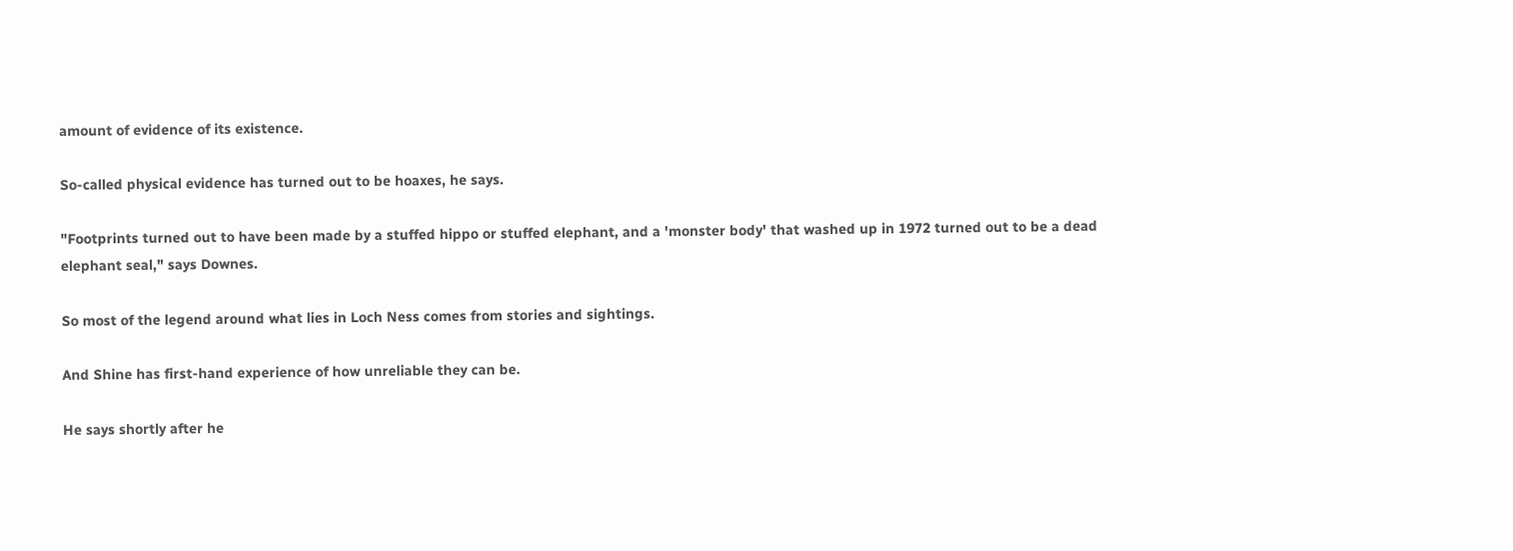amount of evidence of its existence.

So-called physical evidence has turned out to be hoaxes, he says.

"Footprints turned out to have been made by a stuffed hippo or stuffed elephant, and a 'monster body' that washed up in 1972 turned out to be a dead elephant seal," says Downes.

So most of the legend around what lies in Loch Ness comes from stories and sightings.

And Shine has first-hand experience of how unreliable they can be.

He says shortly after he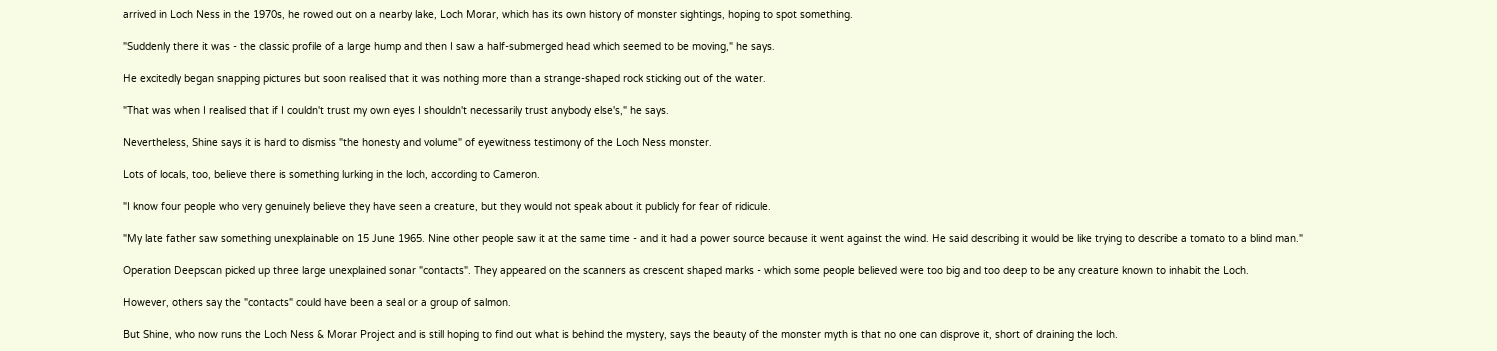arrived in Loch Ness in the 1970s, he rowed out on a nearby lake, Loch Morar, which has its own history of monster sightings, hoping to spot something.

"Suddenly there it was - the classic profile of a large hump and then I saw a half-submerged head which seemed to be moving," he says.

He excitedly began snapping pictures but soon realised that it was nothing more than a strange-shaped rock sticking out of the water.

"That was when I realised that if I couldn't trust my own eyes I shouldn't necessarily trust anybody else's," he says.

Nevertheless, Shine says it is hard to dismiss "the honesty and volume" of eyewitness testimony of the Loch Ness monster.

Lots of locals, too, believe there is something lurking in the loch, according to Cameron.

"I know four people who very genuinely believe they have seen a creature, but they would not speak about it publicly for fear of ridicule.

"My late father saw something unexplainable on 15 June 1965. Nine other people saw it at the same time - and it had a power source because it went against the wind. He said describing it would be like trying to describe a tomato to a blind man."

Operation Deepscan picked up three large unexplained sonar "contacts". They appeared on the scanners as crescent shaped marks - which some people believed were too big and too deep to be any creature known to inhabit the Loch.

However, others say the "contacts" could have been a seal or a group of salmon.

But Shine, who now runs the Loch Ness & Morar Project and is still hoping to find out what is behind the mystery, says the beauty of the monster myth is that no one can disprove it, short of draining the loch.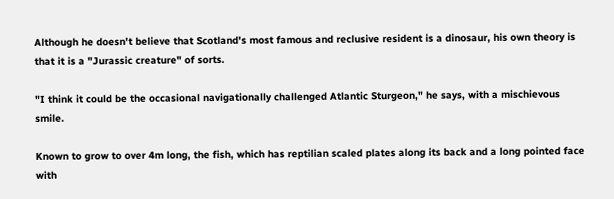Although he doesn't believe that Scotland's most famous and reclusive resident is a dinosaur, his own theory is that it is a "Jurassic creature" of sorts.

"I think it could be the occasional navigationally challenged Atlantic Sturgeon," he says, with a mischievous smile.

Known to grow to over 4m long, the fish, which has reptilian scaled plates along its back and a long pointed face with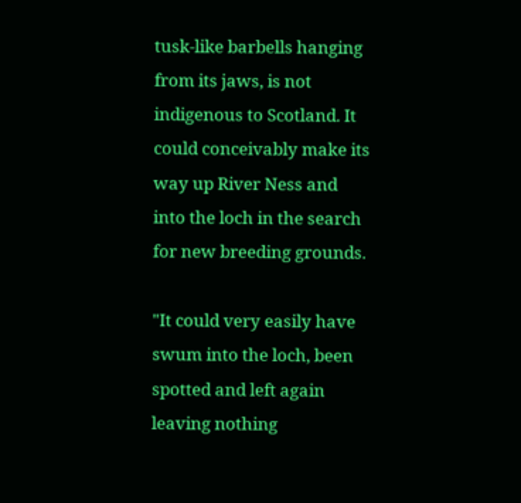tusk-like barbells hanging from its jaws, is not indigenous to Scotland. It could conceivably make its way up River Ness and into the loch in the search for new breeding grounds.

"It could very easily have swum into the loch, been spotted and left again leaving nothing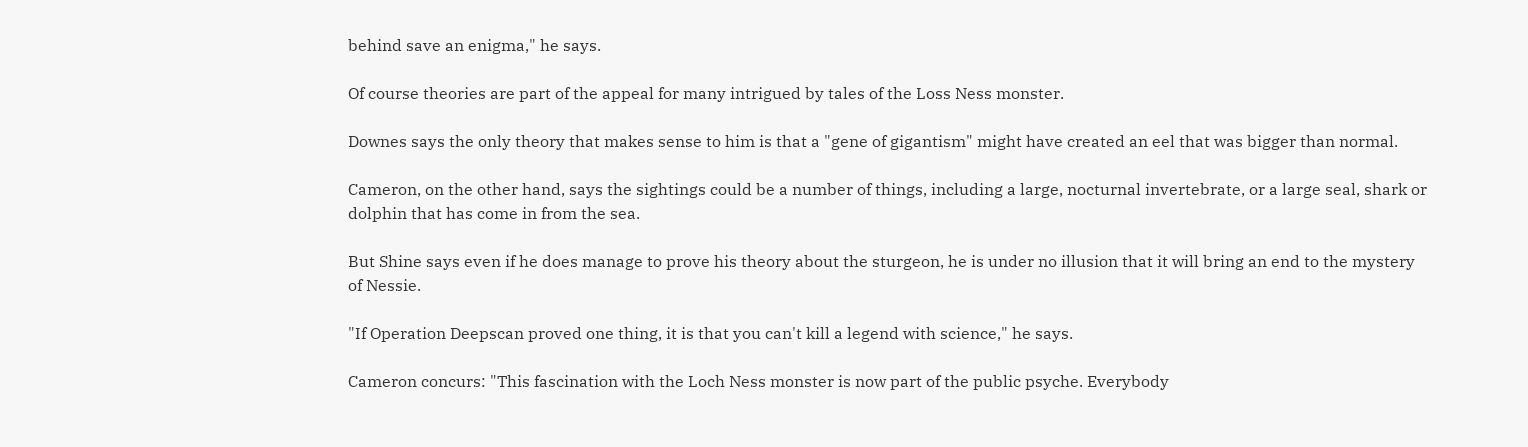behind save an enigma," he says.

Of course theories are part of the appeal for many intrigued by tales of the Loss Ness monster.

Downes says the only theory that makes sense to him is that a "gene of gigantism" might have created an eel that was bigger than normal.

Cameron, on the other hand, says the sightings could be a number of things, including a large, nocturnal invertebrate, or a large seal, shark or dolphin that has come in from the sea.

But Shine says even if he does manage to prove his theory about the sturgeon, he is under no illusion that it will bring an end to the mystery of Nessie.

"If Operation Deepscan proved one thing, it is that you can't kill a legend with science," he says.

Cameron concurs: "This fascination with the Loch Ness monster is now part of the public psyche. Everybody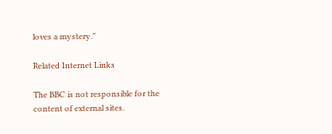loves a mystery."

Related Internet Links

The BBC is not responsible for the content of external sites.